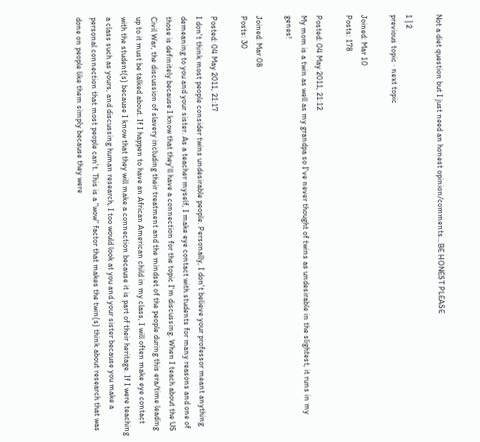Not a diet question but I just need an honest opinion/comments...BE HONEST PLEASE

1 | 2
previous topic · next topic

Joined: Mar 10
Posts: 178

Posted: 04 May 2011, 21:12
My mom is a twin as well as my grandpa so I've never thought of twins as undesirable in the slightest, it runs in my genes!

Joined: Mar 08
Posts: 30

Posted: 04 May 2011, 21:17
I don't think most people consider twins undesirable people. Personally, I don't believe your professor meant anything demeaning to you and your sister. As a teacher myself, I make eye contact with students for many reasons and one of those is definitely because I know that they'll have a connection for the topic I'm discussing. When I teach about the US Civil War, the discussion of slavery including their treatment and the mindset of the people during this era/time leading up to it must be talked about. If I happen to have an African American child in my class, I will often make eye contact with the student(s) because I know that they will make a connection because it is part of their heritage. If I were teaching a class such as yours, and discussing human research, I too would look at you and your sister because you make a personal connection that most people can't. This is a "wow" factor that makes the twin(s) think about research that was done on people like them simply because they were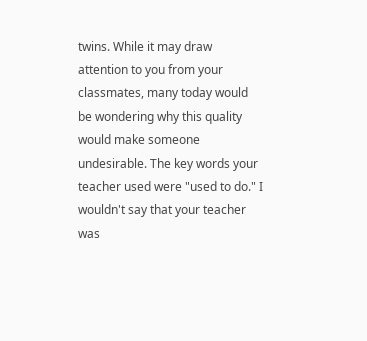twins. While it may draw attention to you from your classmates, many today would be wondering why this quality would make someone undesirable. The key words your teacher used were "used to do." I wouldn't say that your teacher was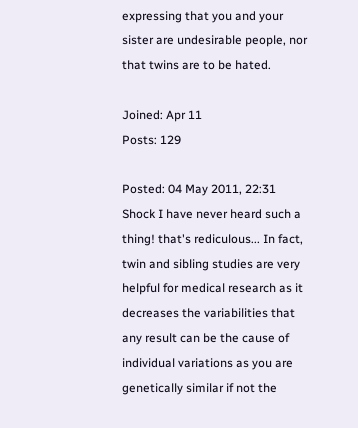expressing that you and your sister are undesirable people, nor that twins are to be hated.

Joined: Apr 11
Posts: 129

Posted: 04 May 2011, 22:31
Shock I have never heard such a thing! that's rediculous... In fact, twin and sibling studies are very helpful for medical research as it decreases the variabilities that any result can be the cause of individual variations as you are genetically similar if not the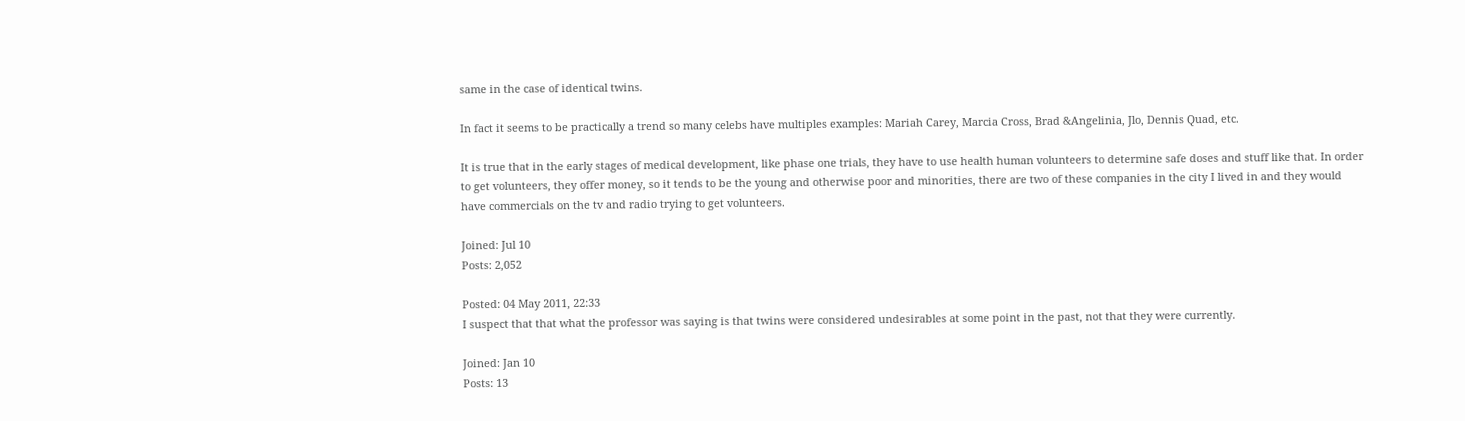same in the case of identical twins.

In fact it seems to be practically a trend so many celebs have multiples examples: Mariah Carey, Marcia Cross, Brad &Angelinia, Jlo, Dennis Quad, etc.

It is true that in the early stages of medical development, like phase one trials, they have to use health human volunteers to determine safe doses and stuff like that. In order to get volunteers, they offer money, so it tends to be the young and otherwise poor and minorities, there are two of these companies in the city I lived in and they would have commercials on the tv and radio trying to get volunteers.

Joined: Jul 10
Posts: 2,052

Posted: 04 May 2011, 22:33
I suspect that that what the professor was saying is that twins were considered undesirables at some point in the past, not that they were currently.

Joined: Jan 10
Posts: 13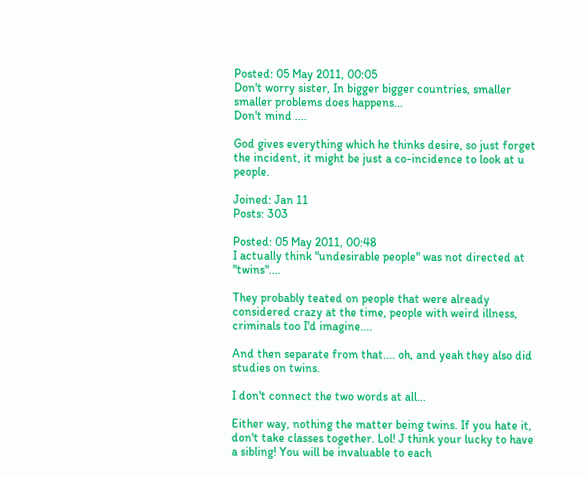Posted: 05 May 2011, 00:05
Don't worry sister, In bigger bigger countries, smaller smaller problems does happens...
Don't mind ....

God gives everything which he thinks desire, so just forget the incident, it might be just a co-incidence to look at u people.

Joined: Jan 11
Posts: 303

Posted: 05 May 2011, 00:48
I actually think "undesirable people" was not directed at "twins"....

They probably teated on people that were already considered crazy at the time, people with weird illness, criminals too I'd imagine....

And then separate from that.... oh, and yeah they also did studies on twins.

I don't connect the two words at all...

Either way, nothing the matter being twins. If you hate it, don't take classes together. Lol! J think your lucky to have a sibling! You will be invaluable to each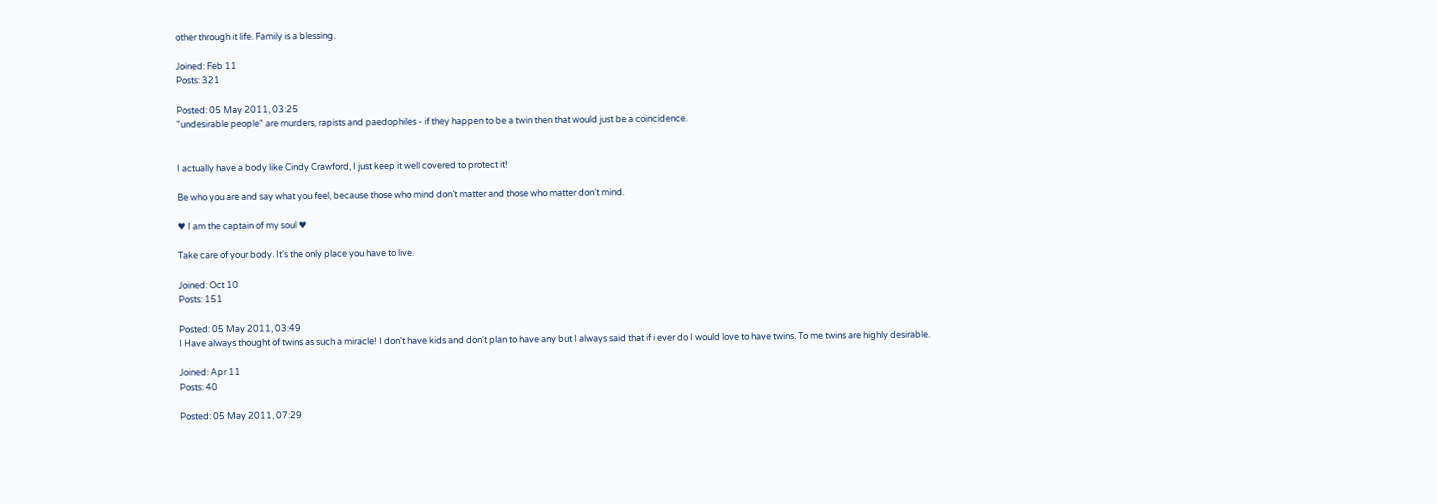other through it life. Family is a blessing.

Joined: Feb 11
Posts: 321

Posted: 05 May 2011, 03:25
"undesirable people" are murders, rapists and paedophiles - if they happen to be a twin then that would just be a coincidence.


I actually have a body like Cindy Crawford, I just keep it well covered to protect it!

Be who you are and say what you feel, because those who mind don’t matter and those who matter don’t mind.

♥ I am the captain of my soul ♥

Take care of your body. It's the only place you have to live.

Joined: Oct 10
Posts: 151

Posted: 05 May 2011, 03:49
I Have always thought of twins as such a miracle! I don't have kids and don't plan to have any but I always said that if i ever do I would love to have twins. To me twins are highly desirable.

Joined: Apr 11
Posts: 40

Posted: 05 May 2011, 07:29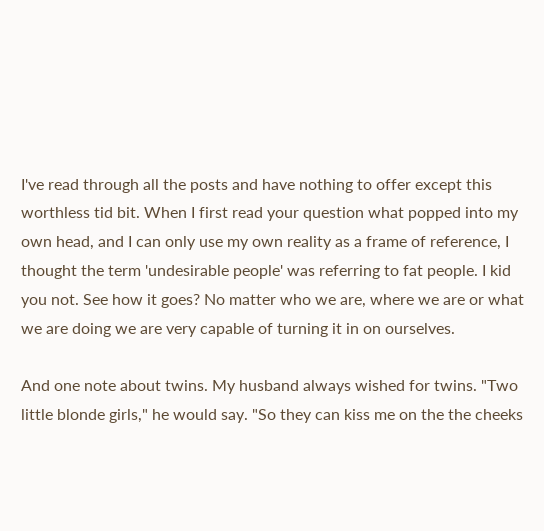I've read through all the posts and have nothing to offer except this worthless tid bit. When I first read your question what popped into my own head, and I can only use my own reality as a frame of reference, I thought the term 'undesirable people' was referring to fat people. I kid you not. See how it goes? No matter who we are, where we are or what we are doing we are very capable of turning it in on ourselves.

And one note about twins. My husband always wished for twins. "Two little blonde girls," he would say. "So they can kiss me on the the cheeks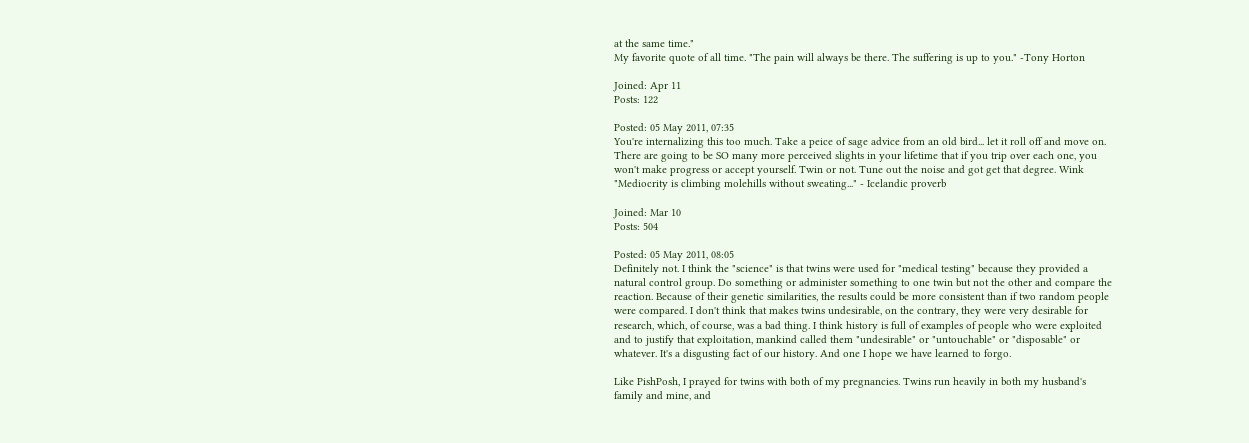at the same time."
My favorite quote of all time. "The pain will always be there. The suffering is up to you." -Tony Horton

Joined: Apr 11
Posts: 122

Posted: 05 May 2011, 07:35
You're internalizing this too much. Take a peice of sage advice from an old bird... let it roll off and move on. There are going to be SO many more perceived slights in your lifetime that if you trip over each one, you won't make progress or accept yourself. Twin or not. Tune out the noise and got get that degree. Wink
"Mediocrity is climbing molehills without sweating..." - Icelandic proverb

Joined: Mar 10
Posts: 504

Posted: 05 May 2011, 08:05
Definitely not. I think the "science" is that twins were used for "medical testing" because they provided a natural control group. Do something or administer something to one twin but not the other and compare the reaction. Because of their genetic similarities, the results could be more consistent than if two random people were compared. I don't think that makes twins undesirable, on the contrary, they were very desirable for research, which, of course, was a bad thing. I think history is full of examples of people who were exploited and to justify that exploitation, mankind called them "undesirable" or "untouchable" or "disposable" or whatever. It's a disgusting fact of our history. And one I hope we have learned to forgo.

Like PishPosh, I prayed for twins with both of my pregnancies. Twins run heavily in both my husband's family and mine, and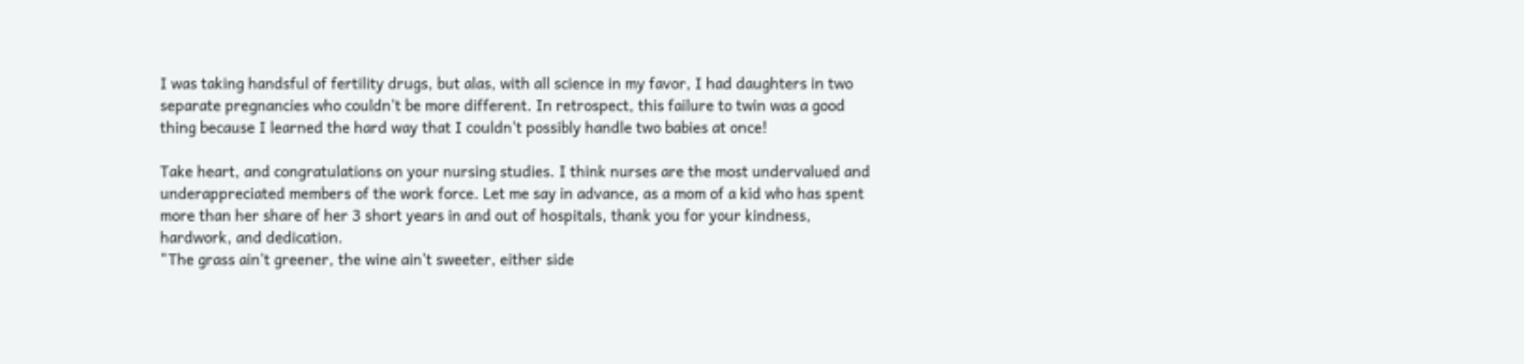I was taking handsful of fertility drugs, but alas, with all science in my favor, I had daughters in two separate pregnancies who couldn't be more different. In retrospect, this failure to twin was a good thing because I learned the hard way that I couldn't possibly handle two babies at once!

Take heart, and congratulations on your nursing studies. I think nurses are the most undervalued and underappreciated members of the work force. Let me say in advance, as a mom of a kid who has spent more than her share of her 3 short years in and out of hospitals, thank you for your kindness, hardwork, and dedication.
"The grass ain't greener, the wine ain't sweeter, either side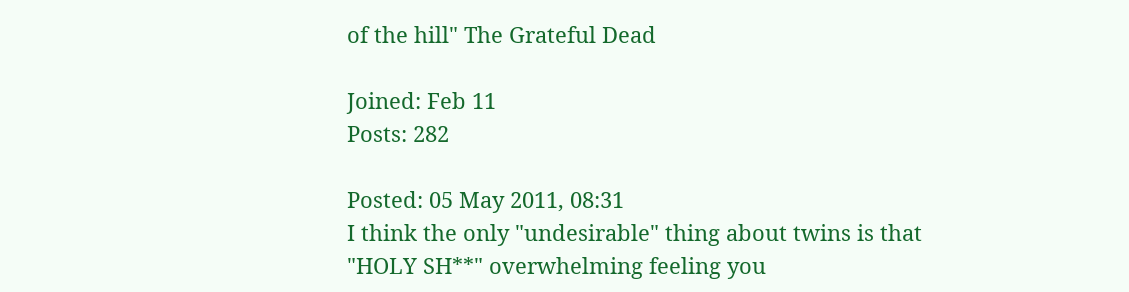of the hill" The Grateful Dead

Joined: Feb 11
Posts: 282

Posted: 05 May 2011, 08:31
I think the only "undesirable" thing about twins is that "HOLY SH**" overwhelming feeling you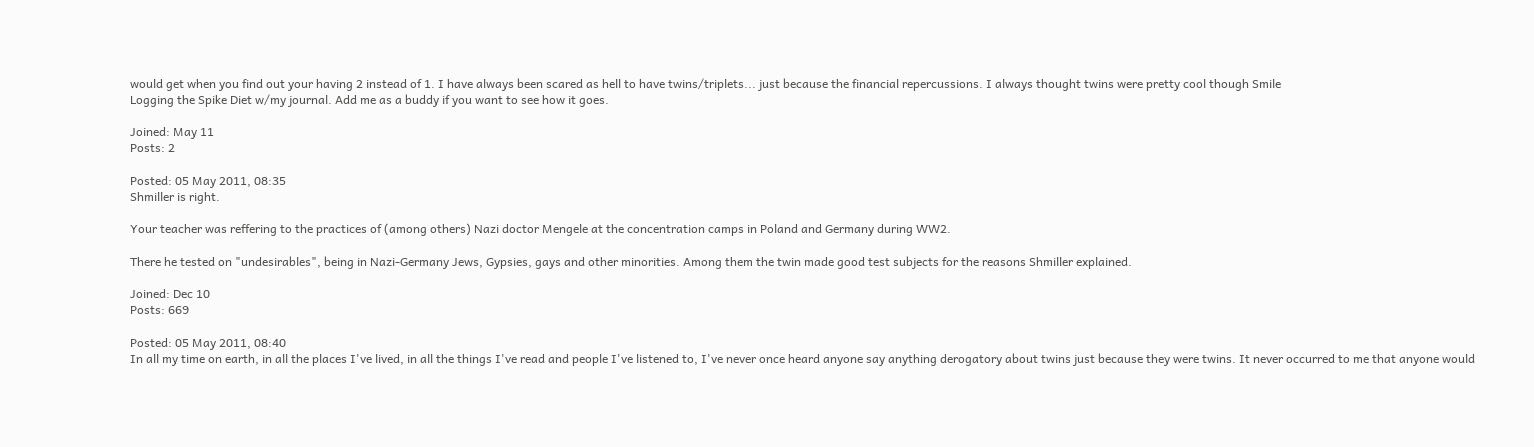would get when you find out your having 2 instead of 1. I have always been scared as hell to have twins/triplets... just because the financial repercussions. I always thought twins were pretty cool though Smile
Logging the Spike Diet w/my journal. Add me as a buddy if you want to see how it goes.

Joined: May 11
Posts: 2

Posted: 05 May 2011, 08:35
Shmiller is right.

Your teacher was reffering to the practices of (among others) Nazi doctor Mengele at the concentration camps in Poland and Germany during WW2.

There he tested on "undesirables", being in Nazi-Germany Jews, Gypsies, gays and other minorities. Among them the twin made good test subjects for the reasons Shmiller explained.

Joined: Dec 10
Posts: 669

Posted: 05 May 2011, 08:40
In all my time on earth, in all the places I've lived, in all the things I've read and people I've listened to, I've never once heard anyone say anything derogatory about twins just because they were twins. It never occurred to me that anyone would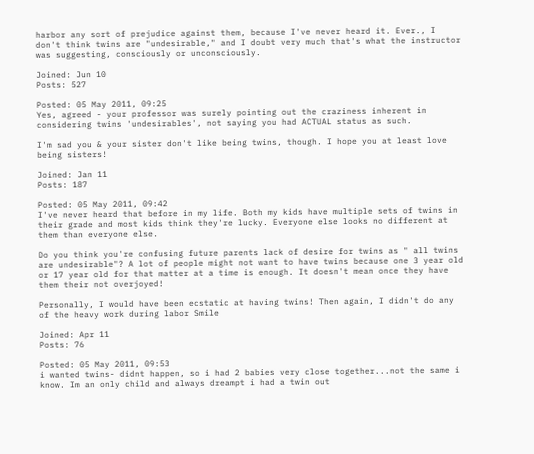harbor any sort of prejudice against them, because I've never heard it. Ever., I don't think twins are "undesirable," and I doubt very much that's what the instructor was suggesting, consciously or unconsciously.

Joined: Jun 10
Posts: 527

Posted: 05 May 2011, 09:25
Yes, agreed - your professor was surely pointing out the craziness inherent in considering twins 'undesirables', not saying you had ACTUAL status as such.

I'm sad you & your sister don't like being twins, though. I hope you at least love being sisters!

Joined: Jan 11
Posts: 187

Posted: 05 May 2011, 09:42
I've never heard that before in my life. Both my kids have multiple sets of twins in their grade and most kids think they're lucky. Everyone else looks no different at them than everyone else.

Do you think you're confusing future parents lack of desire for twins as " all twins are undesirable"? A lot of people might not want to have twins because one 3 year old or 17 year old for that matter at a time is enough. It doesn't mean once they have them their not overjoyed!

Personally, I would have been ecstatic at having twins! Then again, I didn't do any of the heavy work during labor Smile

Joined: Apr 11
Posts: 76

Posted: 05 May 2011, 09:53
i wanted twins- didnt happen, so i had 2 babies very close together...not the same i know. Im an only child and always dreampt i had a twin out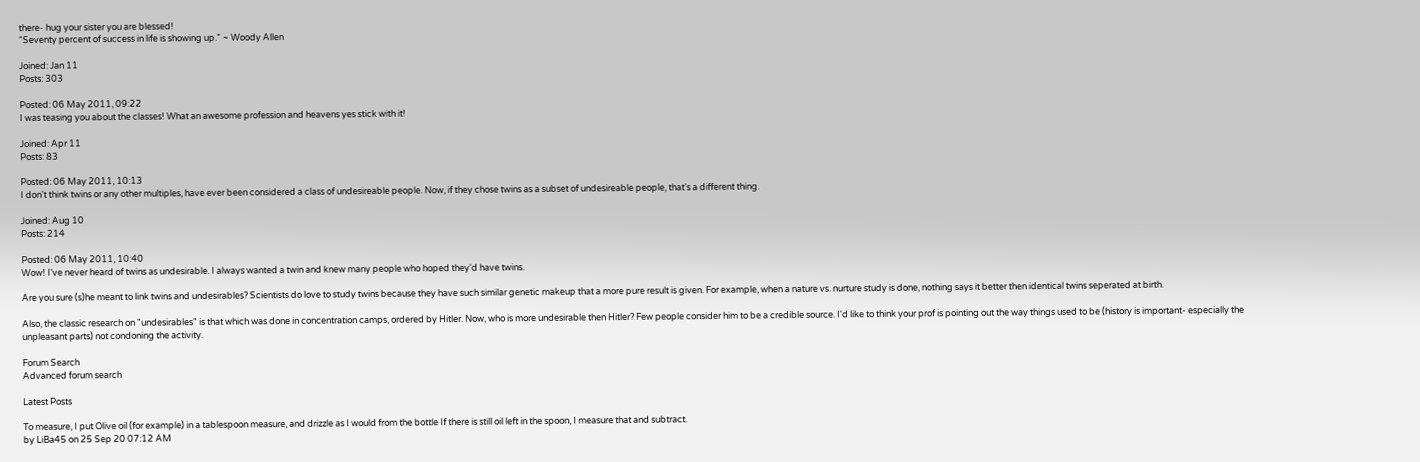there- hug your sister you are blessed!
“Seventy percent of success in life is showing up.” ~ Woody Allen

Joined: Jan 11
Posts: 303

Posted: 06 May 2011, 09:22
I was teasing you about the classes! What an awesome profession and heavens yes stick with it!

Joined: Apr 11
Posts: 83

Posted: 06 May 2011, 10:13
I don't think twins or any other multiples, have ever been considered a class of undesireable people. Now, if they chose twins as a subset of undesireable people, that's a different thing.

Joined: Aug 10
Posts: 214

Posted: 06 May 2011, 10:40
Wow! I've never heard of twins as undesirable. I always wanted a twin and knew many people who hoped they'd have twins.

Are you sure (s)he meant to link twins and undesirables? Scientists do love to study twins because they have such similar genetic makeup that a more pure result is given. For example, when a nature vs. nurture study is done, nothing says it better then identical twins seperated at birth.

Also, the classic research on "undesirables" is that which was done in concentration camps, ordered by Hitler. Now, who is more undesirable then Hitler? Few people consider him to be a credible source. I'd like to think your prof is pointing out the way things used to be (history is important- especially the unpleasant parts) not condoning the activity.

Forum Search
Advanced forum search

Latest Posts

To measure, I put Olive oil (for example) in a tablespoon measure, and drizzle as I would from the bottle If there is still oil left in the spoon, I measure that and subtract.
by LiBa45 on 25 Sep 20 07:12 AM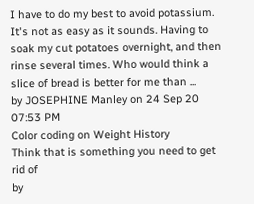I have to do my best to avoid potassium. It's not as easy as it sounds. Having to soak my cut potatoes overnight, and then rinse several times. Who would think a slice of bread is better for me than ...
by JOSEPHINE Manley on 24 Sep 20 07:53 PM
Color coding on Weight History
Think that is something you need to get rid of
by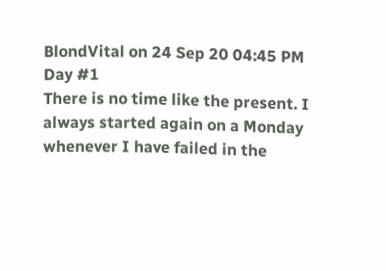BlondVital on 24 Sep 20 04:45 PM
Day #1
There is no time like the present. I always started again on a Monday whenever I have failed in the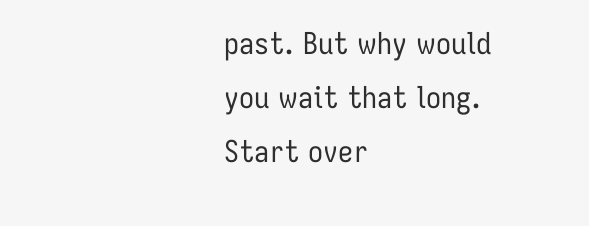past. But why would you wait that long. Start over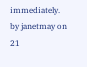immediately.
by janetmay on 21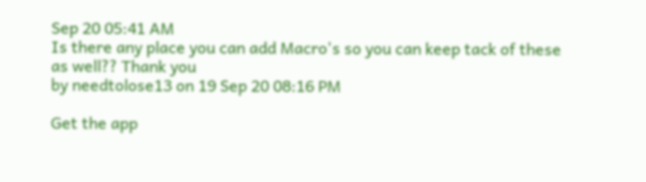Sep 20 05:41 AM
Is there any place you can add Macro's so you can keep tack of these as well?? Thank you
by needtolose13 on 19 Sep 20 08:16 PM

Get the app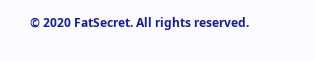© 2020 FatSecret. All rights reserved.